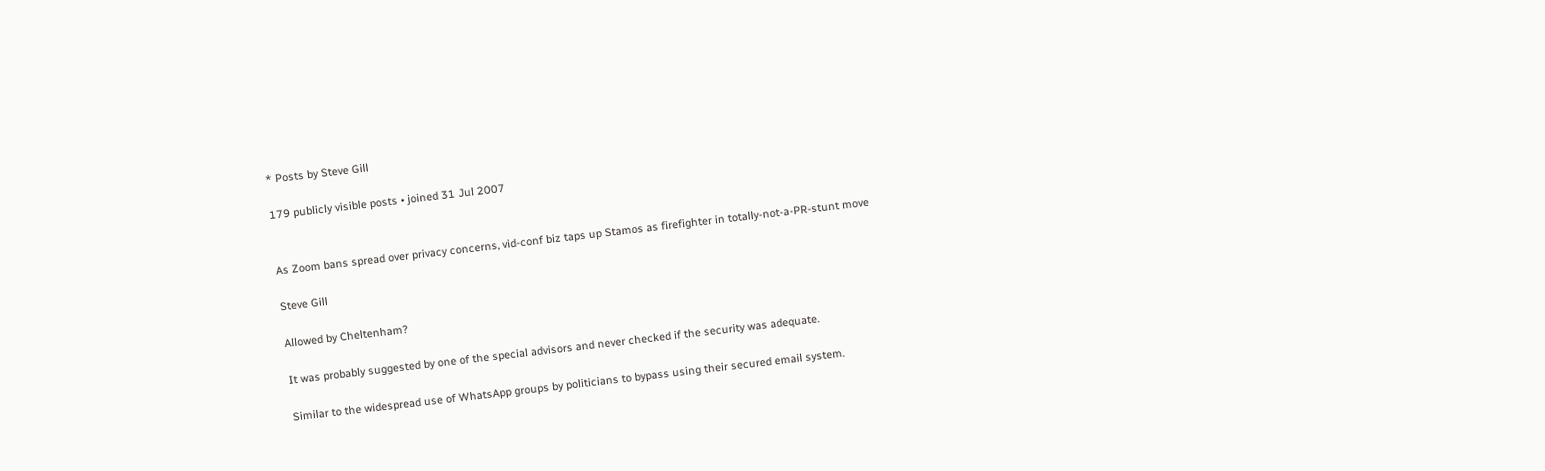* Posts by Steve Gill

179 publicly visible posts • joined 31 Jul 2007


As Zoom bans spread over privacy concerns, vid-conf biz taps up Stamos as firefighter in totally-not-a-PR-stunt move

Steve Gill

Allowed by Cheltenham?

It was probably suggested by one of the special advisors and never checked if the security was adequate.

Similar to the widespread use of WhatsApp groups by politicians to bypass using their secured email system.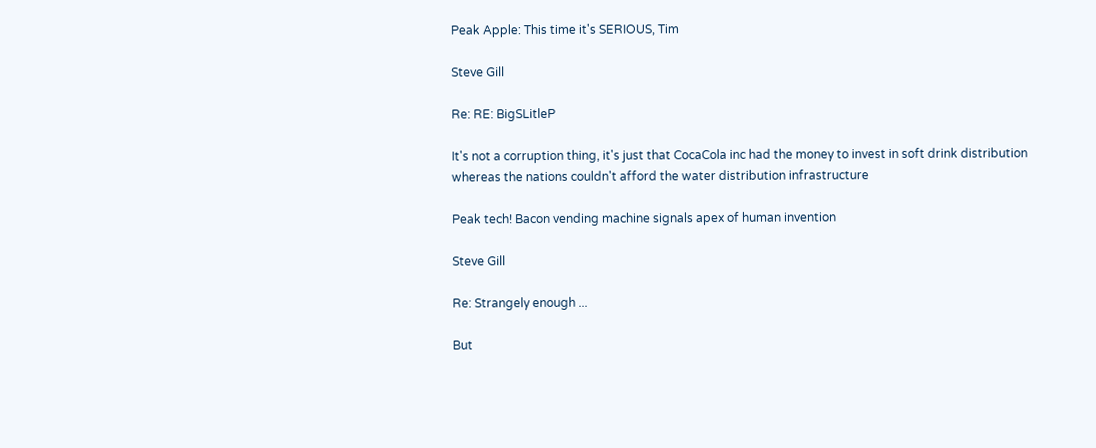Peak Apple: This time it's SERIOUS, Tim

Steve Gill

Re: RE: BigSLitleP

It's not a corruption thing, it's just that CocaCola inc had the money to invest in soft drink distribution whereas the nations couldn't afford the water distribution infrastructure

Peak tech! Bacon vending machine signals apex of human invention

Steve Gill

Re: Strangely enough ...

But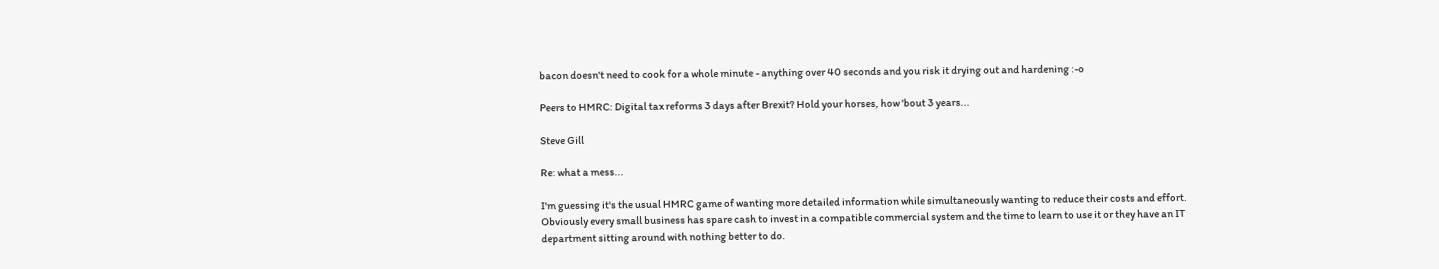bacon doesn't need to cook for a whole minute - anything over 40 seconds and you risk it drying out and hardening :-o

Peers to HMRC: Digital tax reforms 3 days after Brexit? Hold your horses, how 'bout 3 years...

Steve Gill

Re: what a mess...

I'm guessing it's the usual HMRC game of wanting more detailed information while simultaneously wanting to reduce their costs and effort. Obviously every small business has spare cash to invest in a compatible commercial system and the time to learn to use it or they have an IT department sitting around with nothing better to do.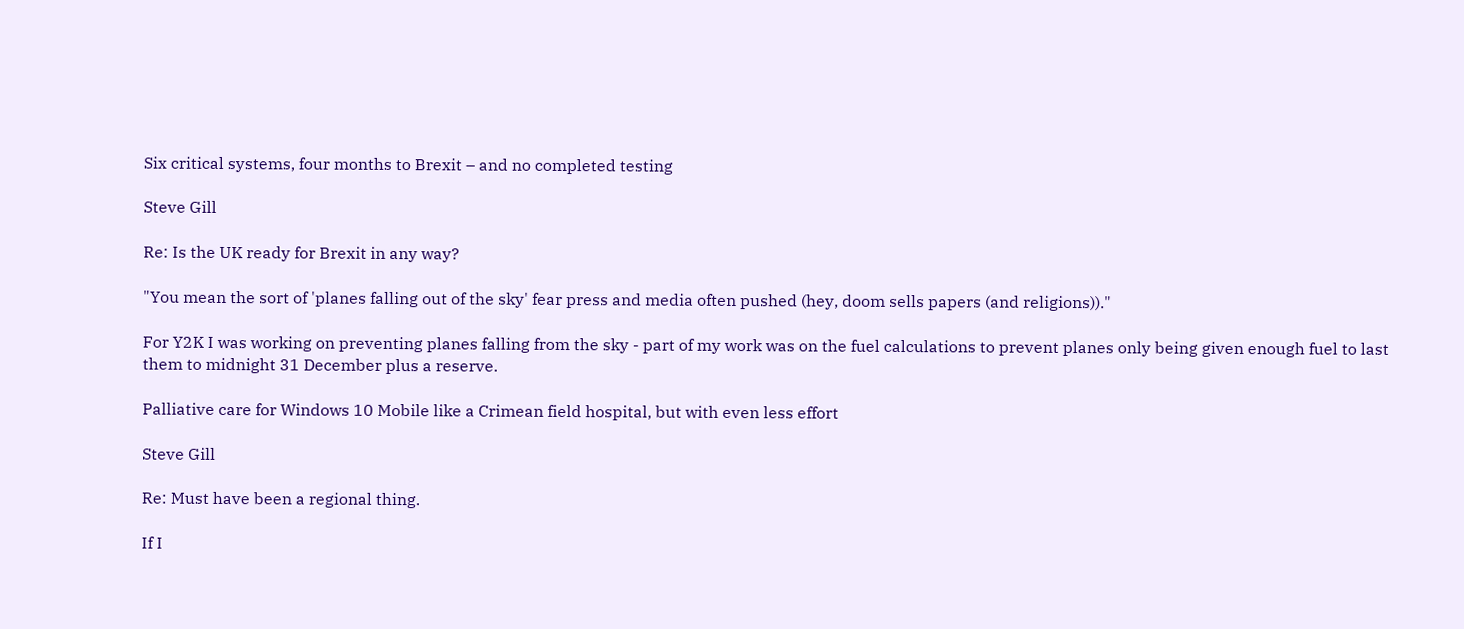Six critical systems, four months to Brexit – and no completed testing

Steve Gill

Re: Is the UK ready for Brexit in any way?

"You mean the sort of 'planes falling out of the sky' fear press and media often pushed (hey, doom sells papers (and religions))."

For Y2K I was working on preventing planes falling from the sky - part of my work was on the fuel calculations to prevent planes only being given enough fuel to last them to midnight 31 December plus a reserve.

Palliative care for Windows 10 Mobile like a Crimean field hospital, but with even less effort

Steve Gill

Re: Must have been a regional thing.

If I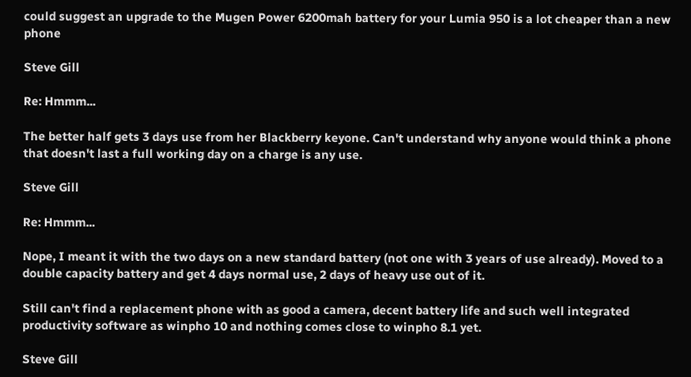could suggest an upgrade to the Mugen Power 6200mah battery for your Lumia 950 is a lot cheaper than a new phone

Steve Gill

Re: Hmmm...

The better half gets 3 days use from her Blackberry keyone. Can't understand why anyone would think a phone that doesn't last a full working day on a charge is any use.

Steve Gill

Re: Hmmm...

Nope, I meant it with the two days on a new standard battery (not one with 3 years of use already). Moved to a double capacity battery and get 4 days normal use, 2 days of heavy use out of it.

Still can't find a replacement phone with as good a camera, decent battery life and such well integrated productivity software as winpho 10 and nothing comes close to winpho 8.1 yet.

Steve Gill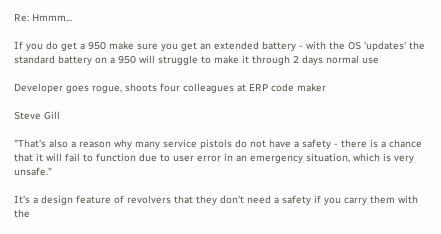Re: Hmmm...

If you do get a 950 make sure you get an extended battery - with the OS 'updates' the standard battery on a 950 will struggle to make it through 2 days normal use

Developer goes rogue, shoots four colleagues at ERP code maker

Steve Gill

"That's also a reason why many service pistols do not have a safety - there is a chance that it will fail to function due to user error in an emergency situation, which is very unsafe."

It's a design feature of revolvers that they don't need a safety if you carry them with the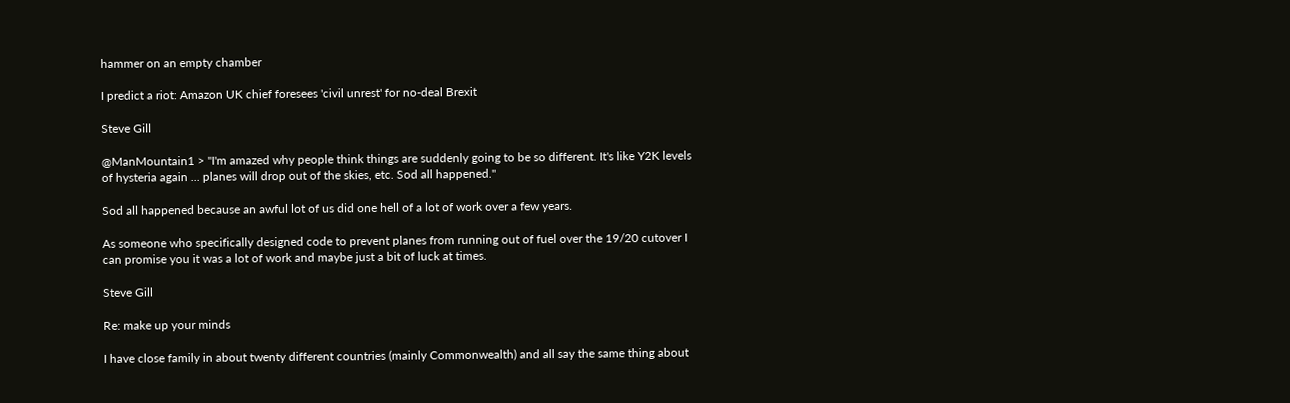hammer on an empty chamber

I predict a riot: Amazon UK chief foresees 'civil unrest' for no-deal Brexit

Steve Gill

@ManMountain1 > "I'm amazed why people think things are suddenly going to be so different. It's like Y2K levels of hysteria again ... planes will drop out of the skies, etc. Sod all happened."

Sod all happened because an awful lot of us did one hell of a lot of work over a few years.

As someone who specifically designed code to prevent planes from running out of fuel over the 19/20 cutover I can promise you it was a lot of work and maybe just a bit of luck at times.

Steve Gill

Re: make up your minds

I have close family in about twenty different countries (mainly Commonwealth) and all say the same thing about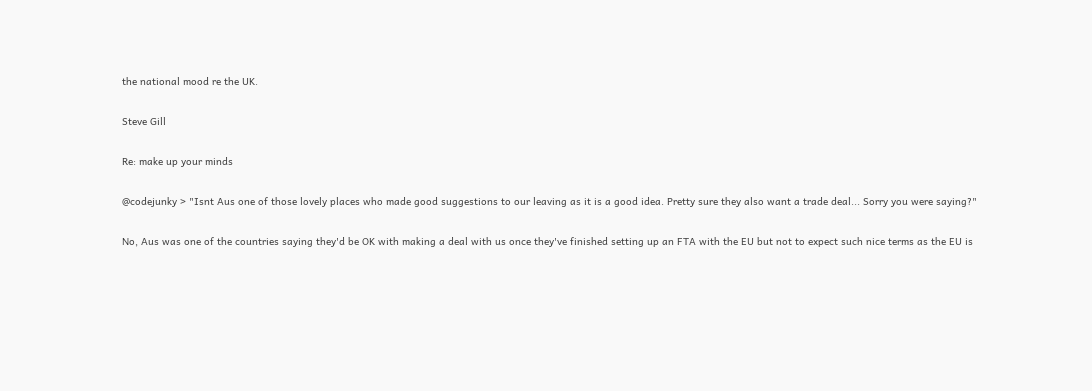the national mood re the UK.

Steve Gill

Re: make up your minds

@codejunky > "Isnt Aus one of those lovely places who made good suggestions to our leaving as it is a good idea. Pretty sure they also want a trade deal... Sorry you were saying?"

No, Aus was one of the countries saying they'd be OK with making a deal with us once they've finished setting up an FTA with the EU but not to expect such nice terms as the EU is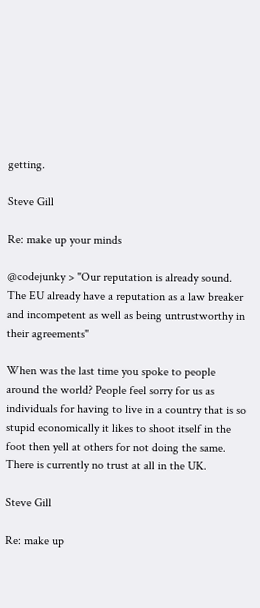getting.

Steve Gill

Re: make up your minds

@codejunky > "Our reputation is already sound. The EU already have a reputation as a law breaker and incompetent as well as being untrustworthy in their agreements"

When was the last time you spoke to people around the world? People feel sorry for us as individuals for having to live in a country that is so stupid economically it likes to shoot itself in the foot then yell at others for not doing the same. There is currently no trust at all in the UK.

Steve Gill

Re: make up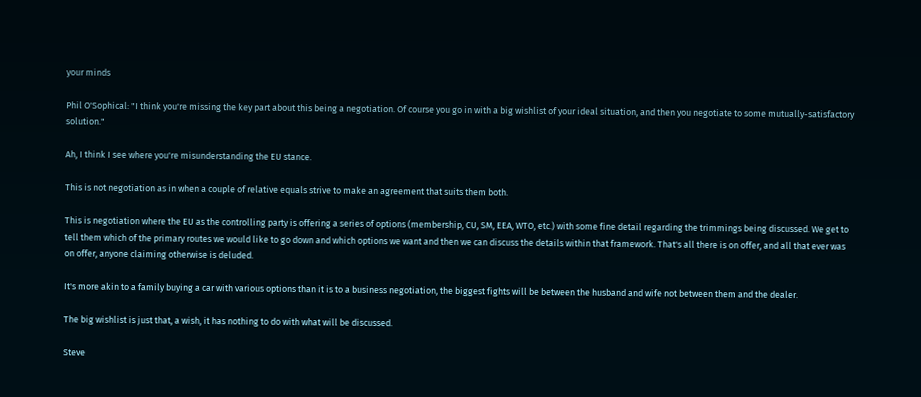your minds

Phil O'Sophical: "I think you're missing the key part about this being a negotiation. Of course you go in with a big wishlist of your ideal situation, and then you negotiate to some mutually-satisfactory solution."

Ah, I think I see where you're misunderstanding the EU stance.

This is not negotiation as in when a couple of relative equals strive to make an agreement that suits them both.

This is negotiation where the EU as the controlling party is offering a series of options (membership, CU, SM, EEA, WTO, etc.) with some fine detail regarding the trimmings being discussed. We get to tell them which of the primary routes we would like to go down and which options we want and then we can discuss the details within that framework. That's all there is on offer, and all that ever was on offer, anyone claiming otherwise is deluded.

It's more akin to a family buying a car with various options than it is to a business negotiation, the biggest fights will be between the husband and wife not between them and the dealer.

The big wishlist is just that, a wish, it has nothing to do with what will be discussed.

Steve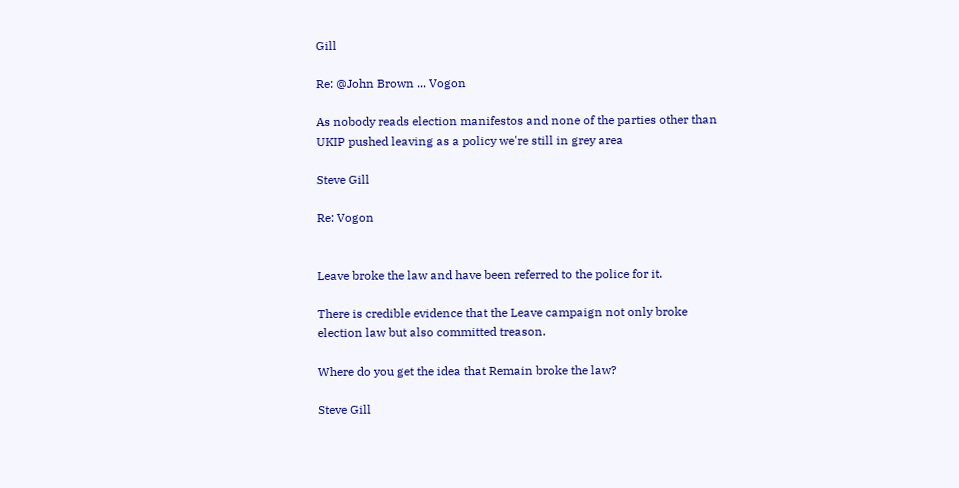Gill

Re: @John Brown ... Vogon

As nobody reads election manifestos and none of the parties other than UKIP pushed leaving as a policy we're still in grey area

Steve Gill

Re: Vogon


Leave broke the law and have been referred to the police for it.

There is credible evidence that the Leave campaign not only broke election law but also committed treason.

Where do you get the idea that Remain broke the law?

Steve Gill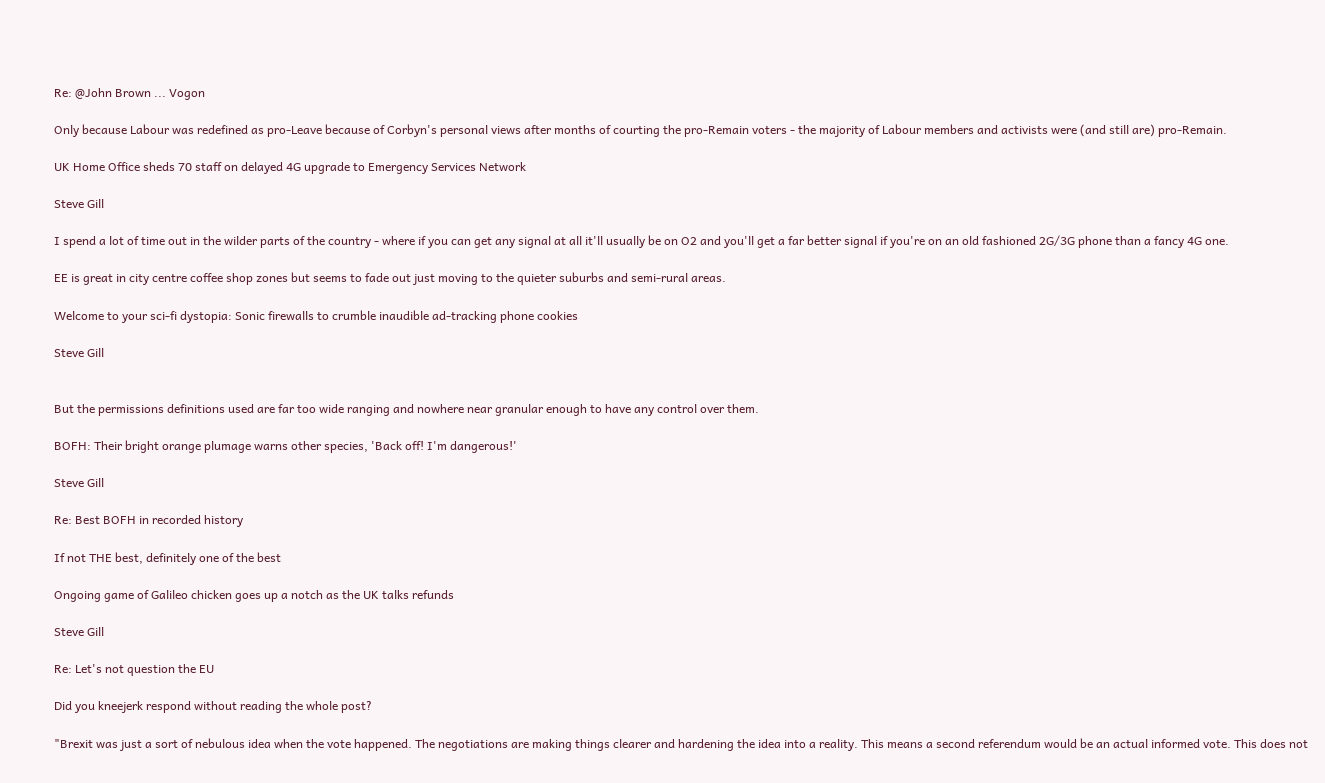Re: @John Brown ... Vogon

Only because Labour was redefined as pro-Leave because of Corbyn's personal views after months of courting the pro-Remain voters - the majority of Labour members and activists were (and still are) pro-Remain.

UK Home Office sheds 70 staff on delayed 4G upgrade to Emergency Services Network

Steve Gill

I spend a lot of time out in the wilder parts of the country - where if you can get any signal at all it'll usually be on O2 and you'll get a far better signal if you're on an old fashioned 2G/3G phone than a fancy 4G one.

EE is great in city centre coffee shop zones but seems to fade out just moving to the quieter suburbs and semi-rural areas.

Welcome to your sci-fi dystopia: Sonic firewalls to crumble inaudible ad-tracking phone cookies

Steve Gill


But the permissions definitions used are far too wide ranging and nowhere near granular enough to have any control over them.

BOFH: Their bright orange plumage warns other species, 'Back off! I'm dangerous!'

Steve Gill

Re: Best BOFH in recorded history

If not THE best, definitely one of the best

Ongoing game of Galileo chicken goes up a notch as the UK talks refunds

Steve Gill

Re: Let's not question the EU

Did you kneejerk respond without reading the whole post?

"Brexit was just a sort of nebulous idea when the vote happened. The negotiations are making things clearer and hardening the idea into a reality. This means a second referendum would be an actual informed vote. This does not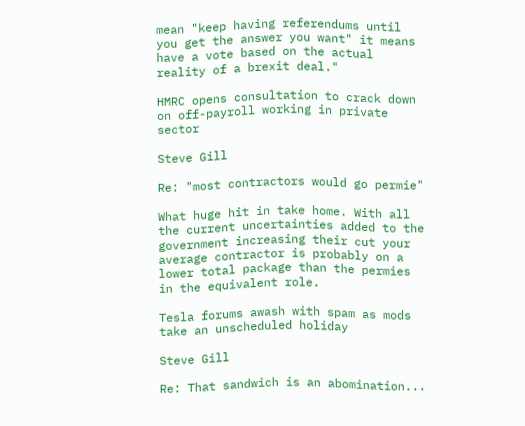mean "keep having referendums until you get the answer you want" it means have a vote based on the actual reality of a brexit deal."

HMRC opens consultation to crack down on off-payroll working in private sector

Steve Gill

Re: "most contractors would go permie"

What huge hit in take home. With all the current uncertainties added to the government increasing their cut your average contractor is probably on a lower total package than the permies in the equivalent role.

Tesla forums awash with spam as mods take an unscheduled holiday

Steve Gill

Re: That sandwich is an abomination...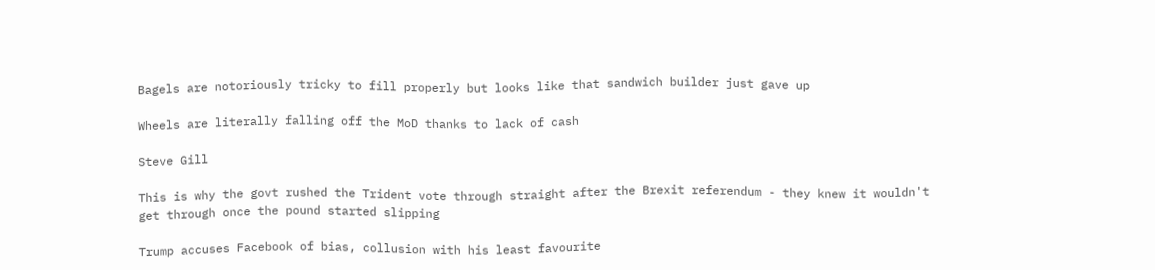Bagels are notoriously tricky to fill properly but looks like that sandwich builder just gave up

Wheels are literally falling off the MoD thanks to lack of cash

Steve Gill

This is why the govt rushed the Trident vote through straight after the Brexit referendum - they knew it wouldn't get through once the pound started slipping

Trump accuses Facebook of bias, collusion with his least favourite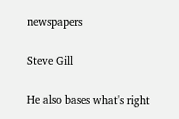newspapers

Steve Gill

He also bases what's right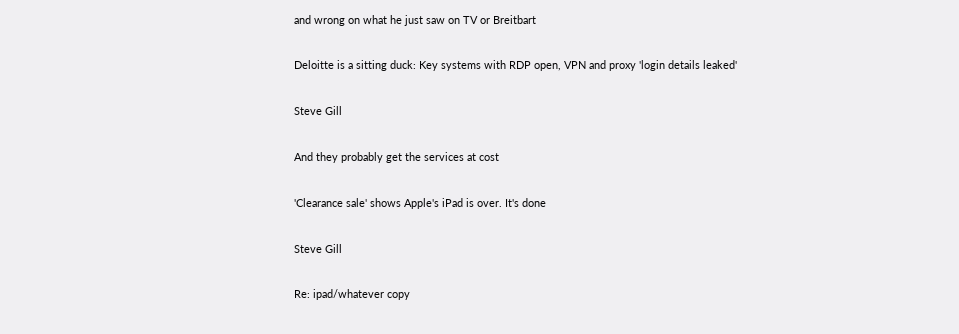and wrong on what he just saw on TV or Breitbart

Deloitte is a sitting duck: Key systems with RDP open, VPN and proxy 'login details leaked'

Steve Gill

And they probably get the services at cost

'Clearance sale' shows Apple's iPad is over. It's done

Steve Gill

Re: ipad/whatever copy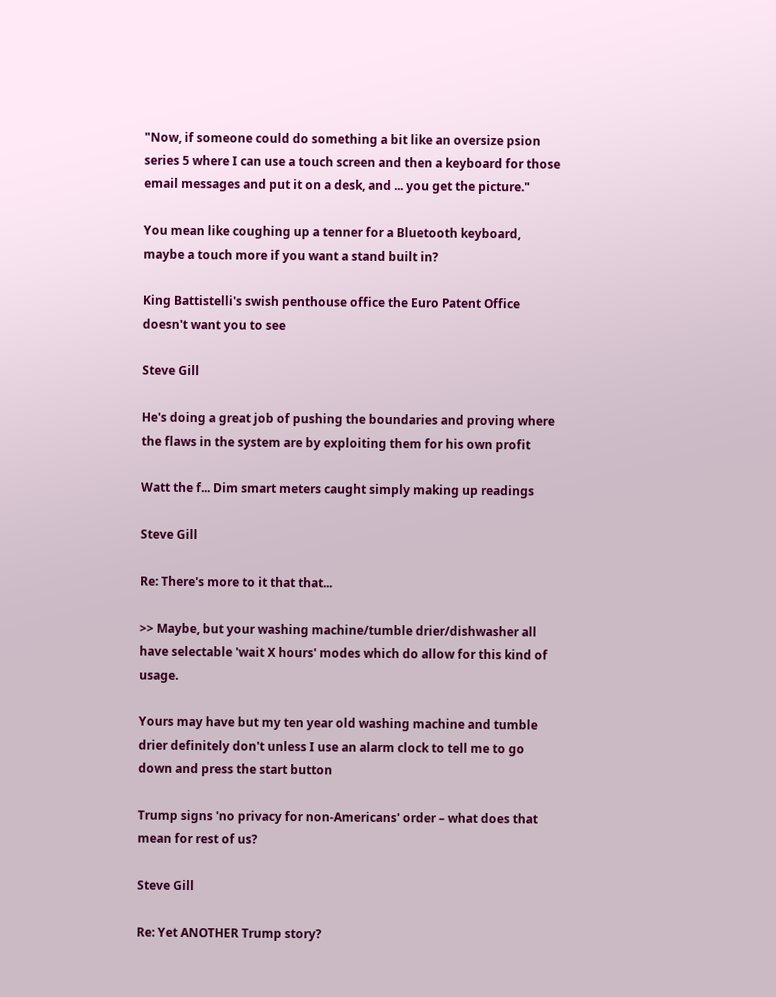"Now, if someone could do something a bit like an oversize psion series 5 where I can use a touch screen and then a keyboard for those email messages and put it on a desk, and ... you get the picture."

You mean like coughing up a tenner for a Bluetooth keyboard, maybe a touch more if you want a stand built in?

King Battistelli's swish penthouse office the Euro Patent Office doesn't want you to see

Steve Gill

He's doing a great job of pushing the boundaries and proving where the flaws in the system are by exploiting them for his own profit

Watt the f... Dim smart meters caught simply making up readings

Steve Gill

Re: There's more to it that that...

>> Maybe, but your washing machine/tumble drier/dishwasher all have selectable 'wait X hours' modes which do allow for this kind of usage.

Yours may have but my ten year old washing machine and tumble drier definitely don't unless I use an alarm clock to tell me to go down and press the start button

Trump signs 'no privacy for non-Americans' order – what does that mean for rest of us?

Steve Gill

Re: Yet ANOTHER Trump story?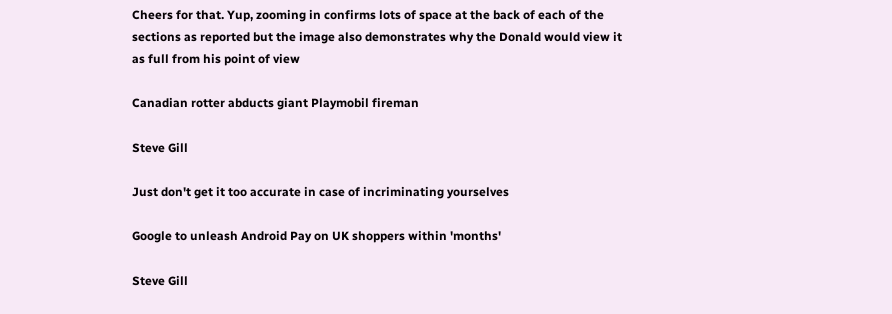Cheers for that. Yup, zooming in confirms lots of space at the back of each of the sections as reported but the image also demonstrates why the Donald would view it as full from his point of view

Canadian rotter abducts giant Playmobil fireman

Steve Gill

Just don't get it too accurate in case of incriminating yourselves

Google to unleash Android Pay on UK shoppers within 'months'

Steve Gill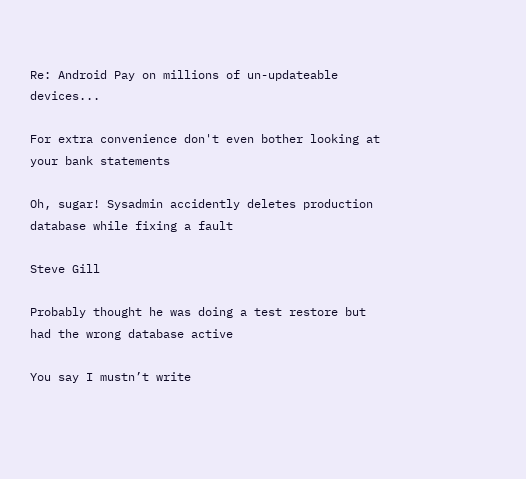Re: Android Pay on millions of un-updateable devices...

For extra convenience don't even bother looking at your bank statements

Oh, sugar! Sysadmin accidently deletes production database while fixing a fault

Steve Gill

Probably thought he was doing a test restore but had the wrong database active

You say I mustn’t write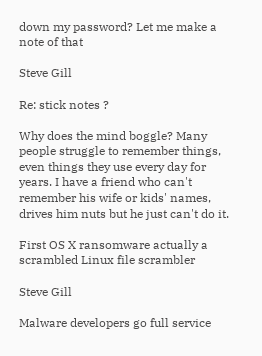down my password? Let me make a note of that

Steve Gill

Re: stick notes ?

Why does the mind boggle? Many people struggle to remember things, even things they use every day for years. I have a friend who can't remember his wife or kids' names, drives him nuts but he just can't do it.

First OS X ransomware actually a scrambled Linux file scrambler

Steve Gill

Malware developers go full service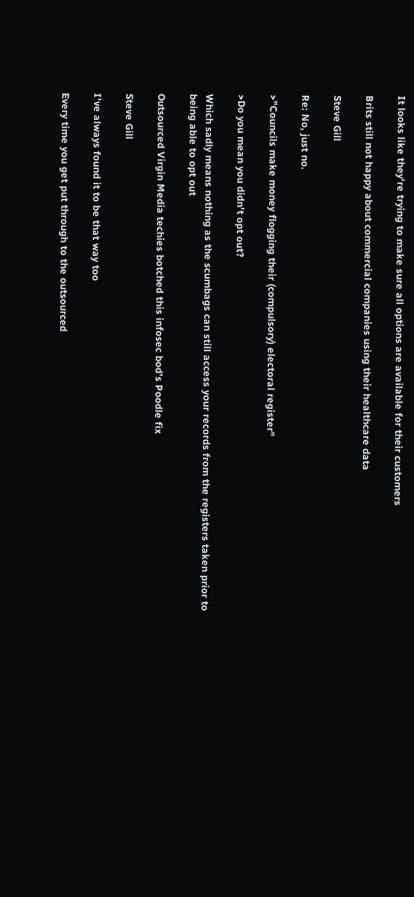It looks like they're trying to make sure all options are available for their customers

Brits still not happy about commercial companies using their healthcare data

Steve Gill

Re: No, just no.

>"Councils make money flogging their (compulsory) electoral register"

>Do you mean you didn't opt out?

Which sadly means nothing as the scumbags can still access your records from the registers taken prior to being able to opt out

Outsourced Virgin Media techies botched this infosec bod's Poodle fix

Steve Gill

I've always found it to be that way too

Every time you get put through to the outsourced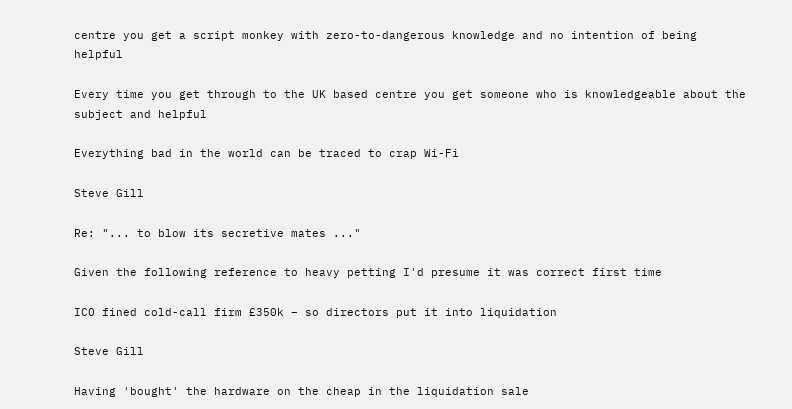centre you get a script monkey with zero-to-dangerous knowledge and no intention of being helpful

Every time you get through to the UK based centre you get someone who is knowledgeable about the subject and helpful

Everything bad in the world can be traced to crap Wi-Fi

Steve Gill

Re: "... to blow its secretive mates ..."

Given the following reference to heavy petting I'd presume it was correct first time

ICO fined cold-call firm £350k – so directors put it into liquidation

Steve Gill

Having 'bought' the hardware on the cheap in the liquidation sale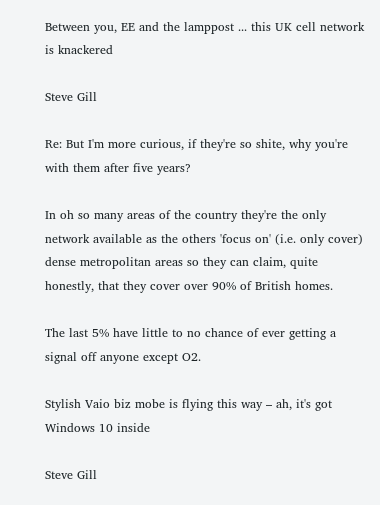Between you, EE and the lamppost ... this UK cell network is knackered

Steve Gill

Re: But I'm more curious, if they're so shite, why you're with them after five years?

In oh so many areas of the country they're the only network available as the others 'focus on' (i.e. only cover) dense metropolitan areas so they can claim, quite honestly, that they cover over 90% of British homes.

The last 5% have little to no chance of ever getting a signal off anyone except O2.

Stylish Vaio biz mobe is flying this way – ah, it's got Windows 10 inside

Steve Gill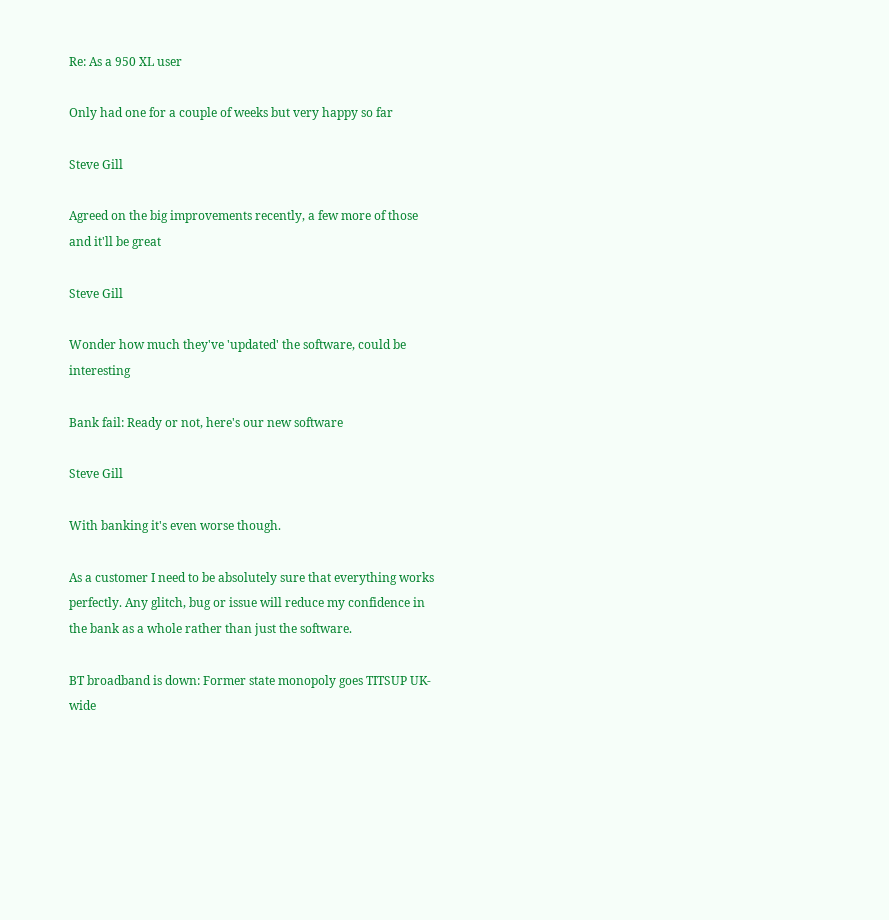Re: As a 950 XL user

Only had one for a couple of weeks but very happy so far

Steve Gill

Agreed on the big improvements recently, a few more of those and it'll be great

Steve Gill

Wonder how much they've 'updated' the software, could be interesting

Bank fail: Ready or not, here's our new software

Steve Gill

With banking it's even worse though.

As a customer I need to be absolutely sure that everything works perfectly. Any glitch, bug or issue will reduce my confidence in the bank as a whole rather than just the software.

BT broadband is down: Former state monopoly goes TITSUP UK-wide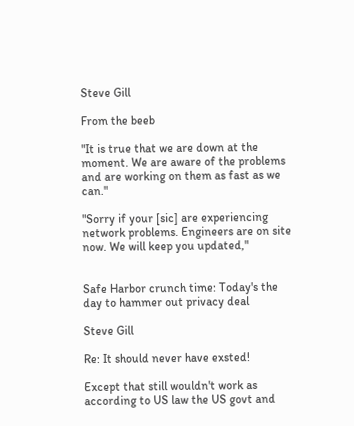Steve Gill

From the beeb

"It is true that we are down at the moment. We are aware of the problems and are working on them as fast as we can."

"Sorry if your [sic] are experiencing network problems. Engineers are on site now. We will keep you updated,"


Safe Harbor crunch time: Today's the day to hammer out privacy deal

Steve Gill

Re: It should never have exsted!

Except that still wouldn't work as according to US law the US govt and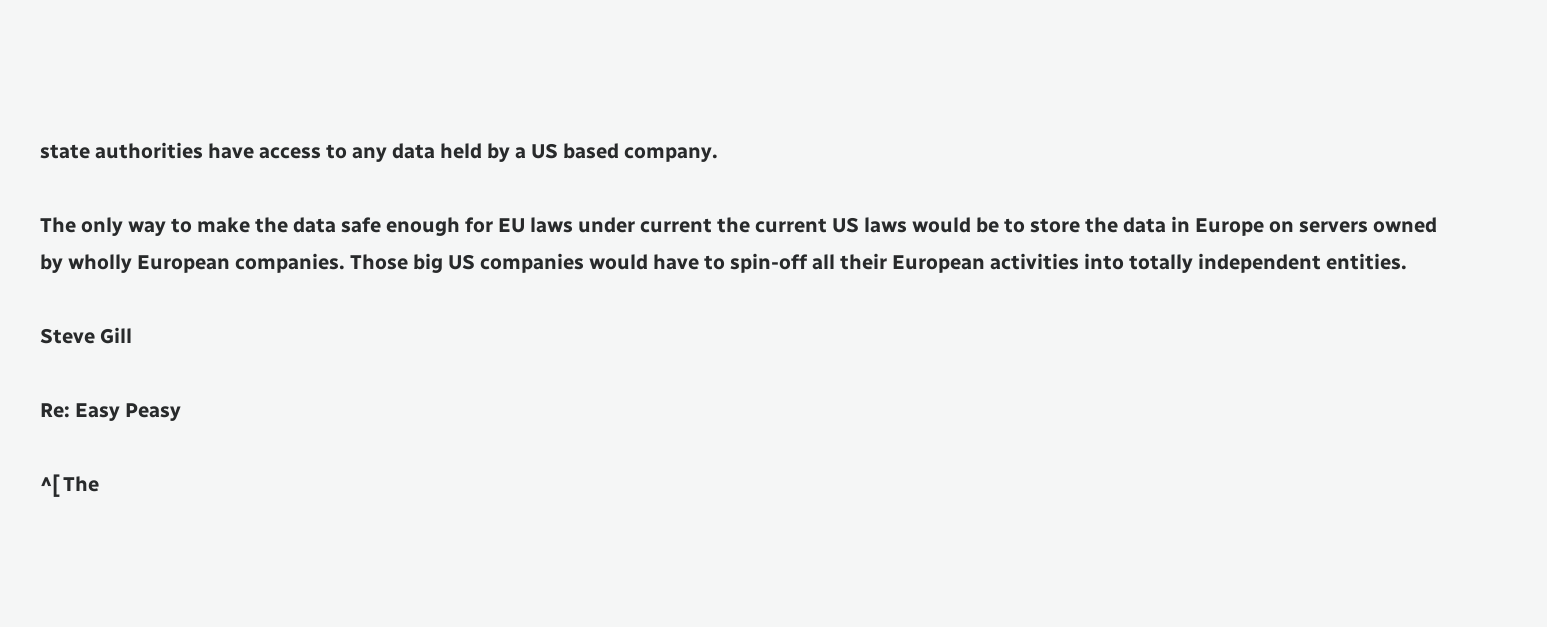state authorities have access to any data held by a US based company.

The only way to make the data safe enough for EU laws under current the current US laws would be to store the data in Europe on servers owned by wholly European companies. Those big US companies would have to spin-off all their European activities into totally independent entities.

Steve Gill

Re: Easy Peasy

^[ The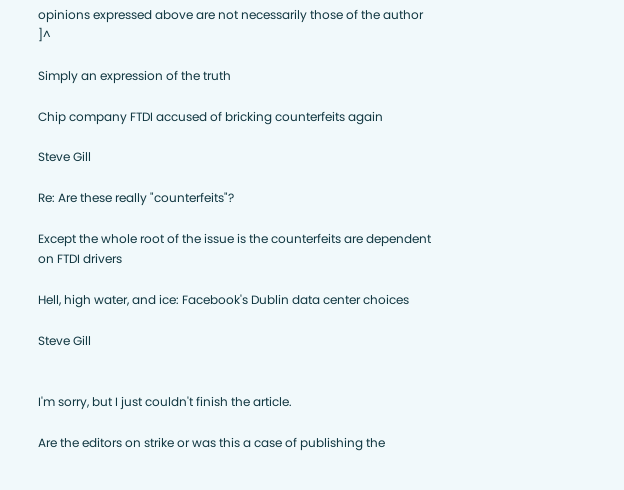opinions expressed above are not necessarily those of the author ]^

Simply an expression of the truth

Chip company FTDI accused of bricking counterfeits again

Steve Gill

Re: Are these really "counterfeits"?

Except the whole root of the issue is the counterfeits are dependent on FTDI drivers

Hell, high water, and ice: Facebook's Dublin data center choices

Steve Gill


I'm sorry, but I just couldn't finish the article.

Are the editors on strike or was this a case of publishing the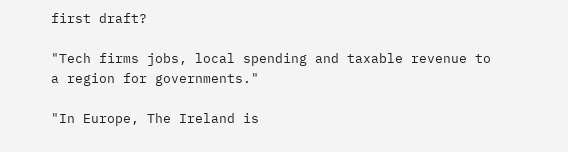first draft?

"Tech firms jobs, local spending and taxable revenue to a region for governments."

"In Europe, The Ireland is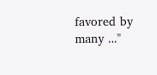favored by many ..."